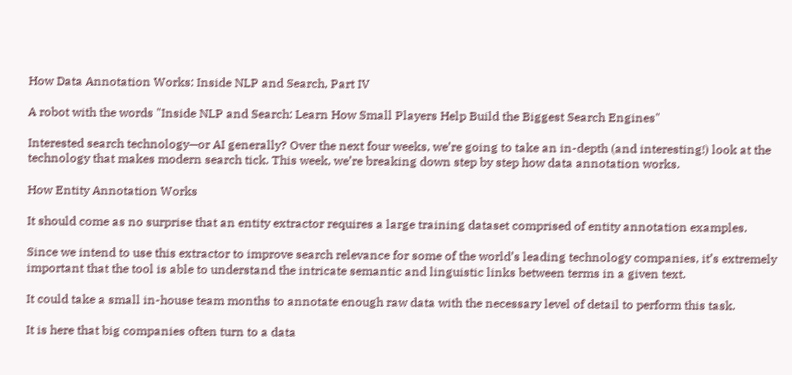How Data Annotation Works: Inside NLP and Search, Part IV

A robot with the words "Inside NLP and Search: Learn How Small Players Help Build the Biggest Search Engines"

Interested search technology—or AI generally? Over the next four weeks, we’re going to take an in-depth (and interesting!) look at the technology that makes modern search tick. This week, we’re breaking down step by step how data annotation works.

How Entity Annotation Works

It should come as no surprise that an entity extractor requires a large training dataset comprised of entity annotation examples.

Since we intend to use this extractor to improve search relevance for some of the world’s leading technology companies, it’s extremely important that the tool is able to understand the intricate semantic and linguistic links between terms in a given text.

It could take a small in-house team months to annotate enough raw data with the necessary level of detail to perform this task.

It is here that big companies often turn to a data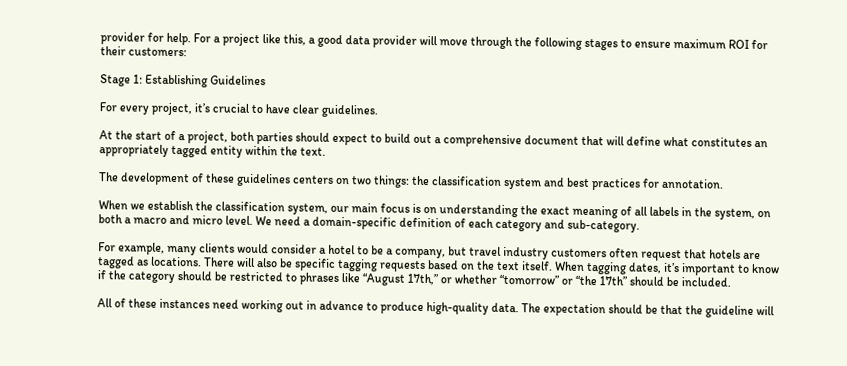provider for help. For a project like this, a good data provider will move through the following stages to ensure maximum ROI for their customers:

Stage 1: Establishing Guidelines

For every project, it’s crucial to have clear guidelines.

At the start of a project, both parties should expect to build out a comprehensive document that will define what constitutes an appropriately tagged entity within the text.

The development of these guidelines centers on two things: the classification system and best practices for annotation.

When we establish the classification system, our main focus is on understanding the exact meaning of all labels in the system, on both a macro and micro level. We need a domain-specific definition of each category and sub-category.

For example, many clients would consider a hotel to be a company, but travel industry customers often request that hotels are tagged as locations. There will also be specific tagging requests based on the text itself. When tagging dates, it’s important to know if the category should be restricted to phrases like “August 17th,” or whether “tomorrow” or “the 17th” should be included.

All of these instances need working out in advance to produce high-quality data. The expectation should be that the guideline will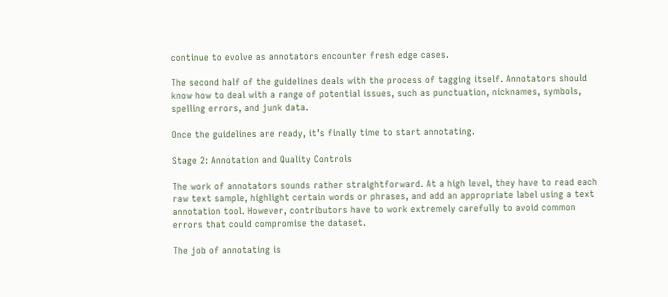continue to evolve as annotators encounter fresh edge cases.

The second half of the guidelines deals with the process of tagging itself. Annotators should know how to deal with a range of potential issues, such as punctuation, nicknames, symbols, spelling errors, and junk data.

Once the guidelines are ready, it’s finally time to start annotating.

Stage 2: Annotation and Quality Controls

The work of annotators sounds rather straightforward. At a high level, they have to read each raw text sample, highlight certain words or phrases, and add an appropriate label using a text annotation tool. However, contributors have to work extremely carefully to avoid common errors that could compromise the dataset.

The job of annotating is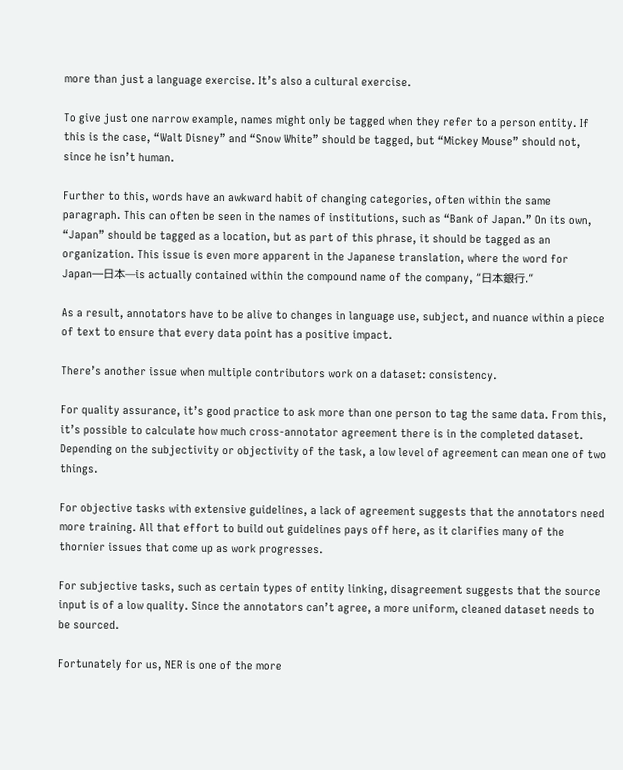more than just a language exercise. It’s also a cultural exercise.

To give just one narrow example, names might only be tagged when they refer to a person entity. If this is the case, “Walt Disney” and “Snow White” should be tagged, but “Mickey Mouse” should not, since he isn’t human.

Further to this, words have an awkward habit of changing categories, often within the same paragraph. This can often be seen in the names of institutions, such as “Bank of Japan.” On its own, “Japan” should be tagged as a location, but as part of this phrase, it should be tagged as an organization. This issue is even more apparent in the Japanese translation, where the word for Japan—日本—is actually contained within the compound name of the company, “日本銀行.”

As a result, annotators have to be alive to changes in language use, subject, and nuance within a piece of text to ensure that every data point has a positive impact.

There’s another issue when multiple contributors work on a dataset: consistency.

For quality assurance, it’s good practice to ask more than one person to tag the same data. From this, it’s possible to calculate how much cross-annotator agreement there is in the completed dataset. Depending on the subjectivity or objectivity of the task, a low level of agreement can mean one of two things.

For objective tasks with extensive guidelines, a lack of agreement suggests that the annotators need more training. All that effort to build out guidelines pays off here, as it clarifies many of the thornier issues that come up as work progresses.

For subjective tasks, such as certain types of entity linking, disagreement suggests that the source input is of a low quality. Since the annotators can’t agree, a more uniform, cleaned dataset needs to be sourced.

Fortunately for us, NER is one of the more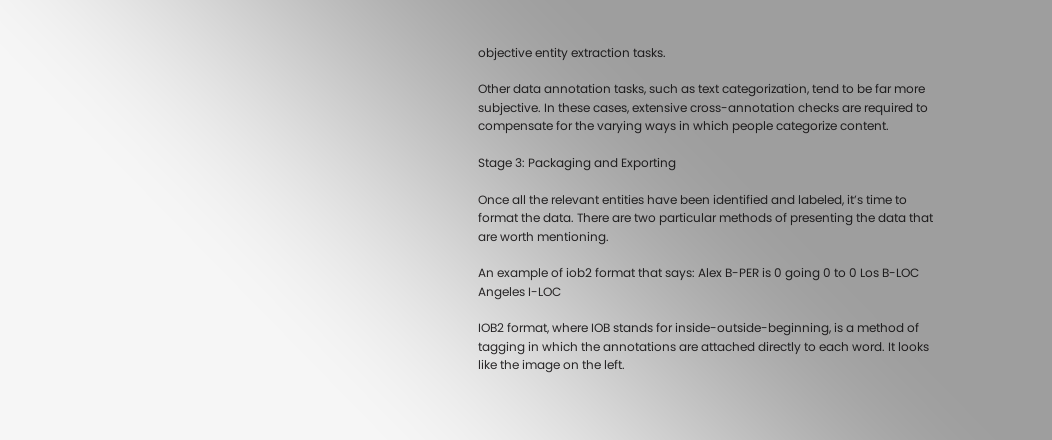objective entity extraction tasks.

Other data annotation tasks, such as text categorization, tend to be far more subjective. In these cases, extensive cross-annotation checks are required to compensate for the varying ways in which people categorize content.

Stage 3: Packaging and Exporting

Once all the relevant entities have been identified and labeled, it’s time to format the data. There are two particular methods of presenting the data that are worth mentioning.

An example of iob2 format that says: Alex B-PER is 0 going 0 to 0 Los B-LOC Angeles I-LOC

IOB2 format, where IOB stands for inside-outside-beginning, is a method of tagging in which the annotations are attached directly to each word. It looks like the image on the left.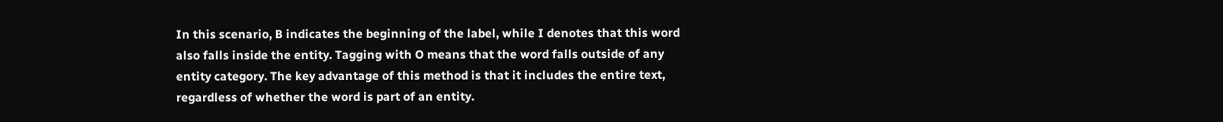In this scenario, B indicates the beginning of the label, while I denotes that this word also falls inside the entity. Tagging with O means that the word falls outside of any entity category. The key advantage of this method is that it includes the entire text, regardless of whether the word is part of an entity.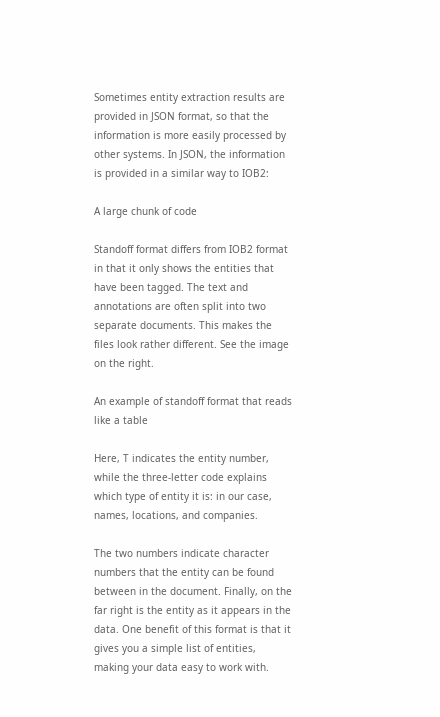Sometimes entity extraction results are provided in JSON format, so that the information is more easily processed by other systems. In JSON, the information is provided in a similar way to IOB2:

A large chunk of code

Standoff format differs from IOB2 format in that it only shows the entities that have been tagged. The text and annotations are often split into two separate documents. This makes the files look rather different. See the image on the right.

An example of standoff format that reads like a table

Here, T indicates the entity number, while the three-letter code explains which type of entity it is: in our case, names, locations, and companies.

The two numbers indicate character numbers that the entity can be found between in the document. Finally, on the far right is the entity as it appears in the data. One benefit of this format is that it gives you a simple list of entities, making your data easy to work with.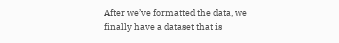After we’ve formatted the data, we finally have a dataset that is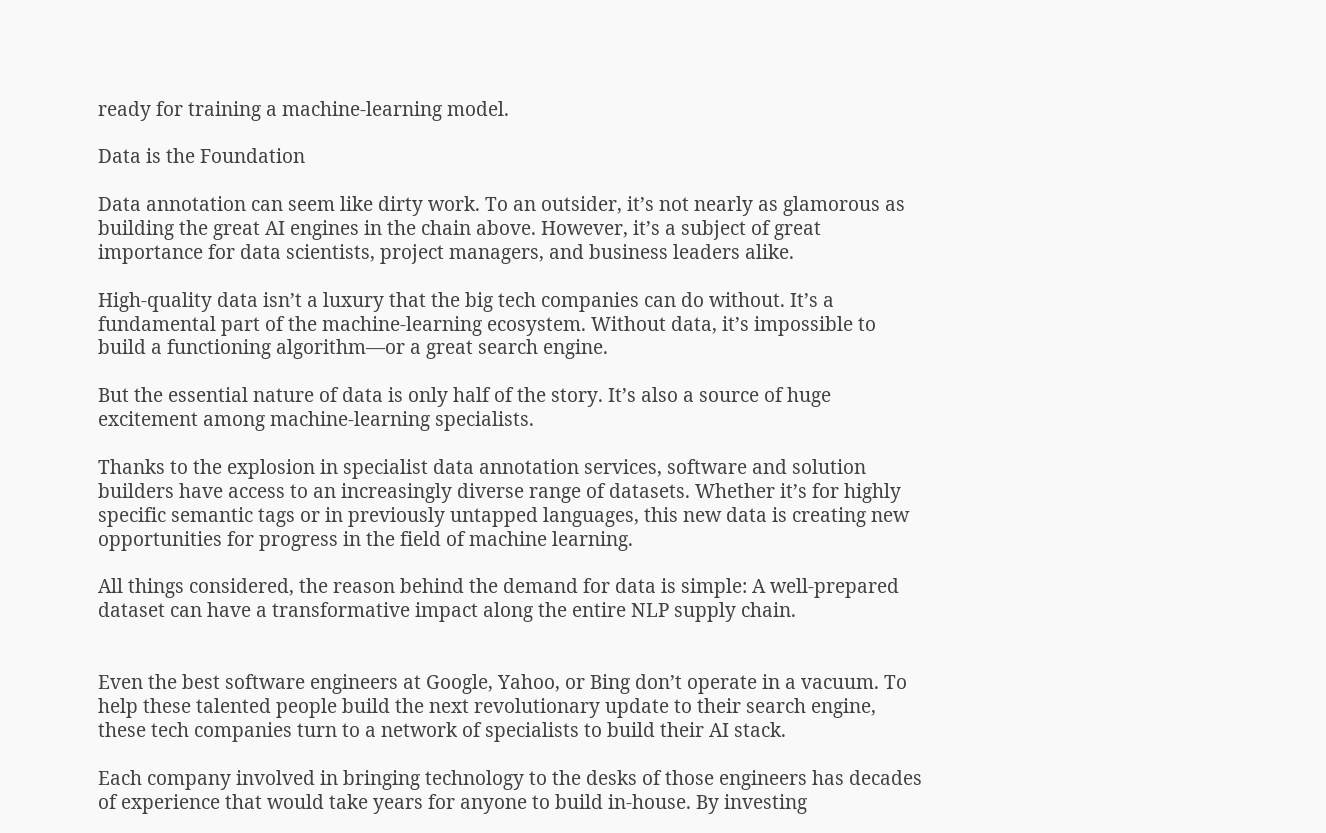ready for training a machine-learning model.

Data is the Foundation

Data annotation can seem like dirty work. To an outsider, it’s not nearly as glamorous as building the great AI engines in the chain above. However, it’s a subject of great importance for data scientists, project managers, and business leaders alike.

High-quality data isn’t a luxury that the big tech companies can do without. It’s a fundamental part of the machine-learning ecosystem. Without data, it’s impossible to build a functioning algorithm—or a great search engine.

But the essential nature of data is only half of the story. It’s also a source of huge excitement among machine-learning specialists.

Thanks to the explosion in specialist data annotation services, software and solution builders have access to an increasingly diverse range of datasets. Whether it’s for highly specific semantic tags or in previously untapped languages, this new data is creating new opportunities for progress in the field of machine learning.

All things considered, the reason behind the demand for data is simple: A well-prepared dataset can have a transformative impact along the entire NLP supply chain.


Even the best software engineers at Google, Yahoo, or Bing don’t operate in a vacuum. To help these talented people build the next revolutionary update to their search engine, these tech companies turn to a network of specialists to build their AI stack.

Each company involved in bringing technology to the desks of those engineers has decades of experience that would take years for anyone to build in-house. By investing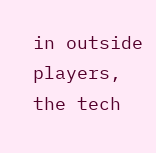in outside players, the tech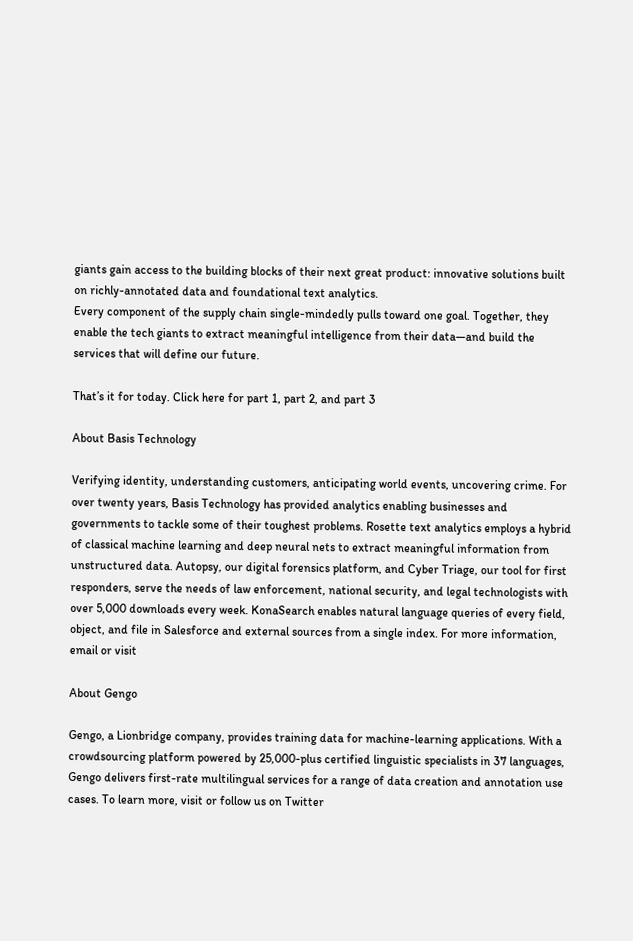giants gain access to the building blocks of their next great product: innovative solutions built on richly-annotated data and foundational text analytics.
Every component of the supply chain single-mindedly pulls toward one goal. Together, they enable the tech giants to extract meaningful intelligence from their data—and build the services that will define our future.

That’s it for today. Click here for part 1, part 2, and part 3

About Basis Technology

Verifying identity, understanding customers, anticipating world events, uncovering crime. For over twenty years, Basis Technology has provided analytics enabling businesses and governments to tackle some of their toughest problems. Rosette text analytics employs a hybrid of classical machine learning and deep neural nets to extract meaningful information from unstructured data. Autopsy, our digital forensics platform, and Cyber Triage, our tool for first responders, serve the needs of law enforcement, national security, and legal technologists with over 5,000 downloads every week. KonaSearch enables natural language queries of every field, object, and file in Salesforce and external sources from a single index. For more information, email or visit

About Gengo

Gengo, a Lionbridge company, provides training data for machine-learning applications. With a crowdsourcing platform powered by 25,000-plus certified linguistic specialists in 37 languages, Gengo delivers first-rate multilingual services for a range of data creation and annotation use cases. To learn more, visit or follow us on Twitter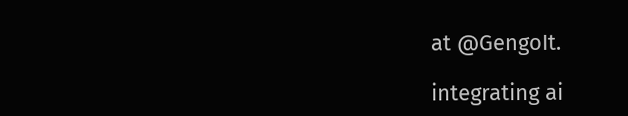at @GengoIt.

integrating ai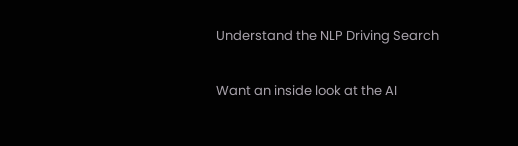Understand the NLP Driving Search

Want an inside look at the AI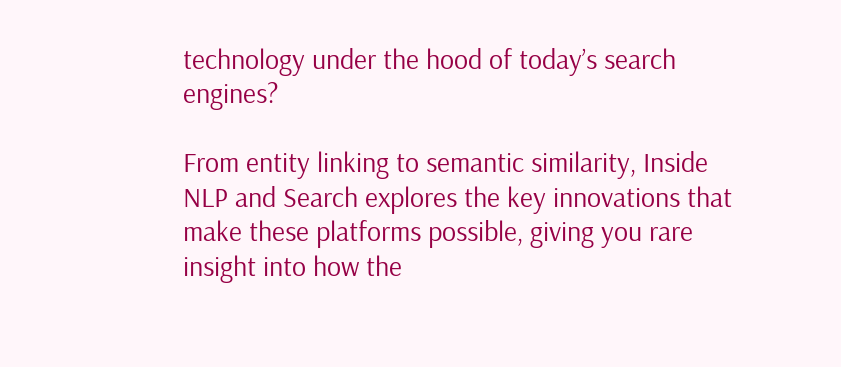technology under the hood of today’s search engines?

From entity linking to semantic similarity, Inside NLP and Search explores the key innovations that make these platforms possible, giving you rare insight into how the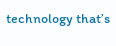technology that’s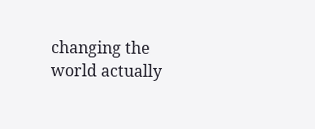changing the world actually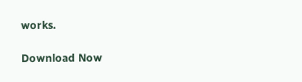works.

Download Now